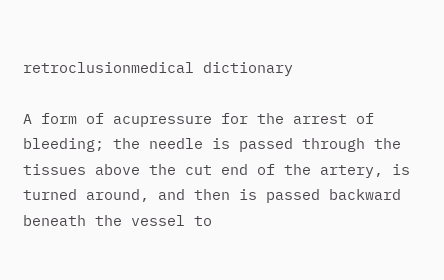retroclusionmedical dictionary

A form of acupressure for the arrest of bleeding; the needle is passed through the tissues above the cut end of the artery, is turned around, and then is passed backward beneath the vessel to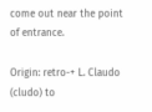come out near the point of entrance.

Origin: retro-+ L. Claudo (cludo) to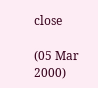close

(05 Mar 2000)